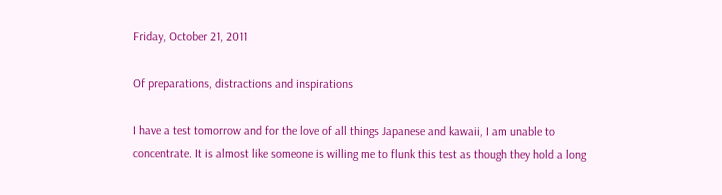Friday, October 21, 2011

Of preparations, distractions and inspirations

I have a test tomorrow and for the love of all things Japanese and kawaii, I am unable to concentrate. It is almost like someone is willing me to flunk this test as though they hold a long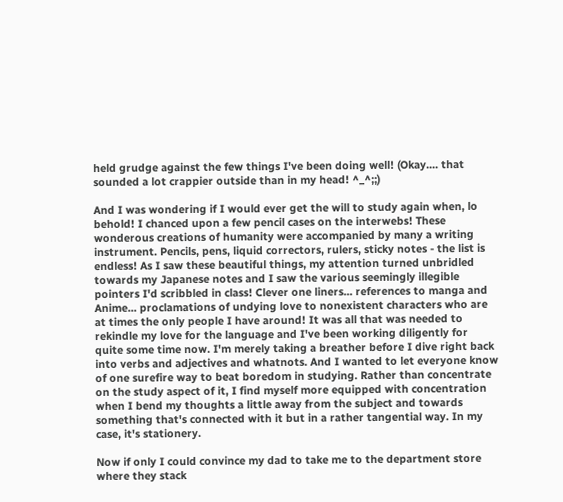held grudge against the few things I've been doing well! (Okay.... that sounded a lot crappier outside than in my head! ^_^;;)

And I was wondering if I would ever get the will to study again when, lo behold! I chanced upon a few pencil cases on the interwebs! These wonderous creations of humanity were accompanied by many a writing instrument. Pencils, pens, liquid correctors, rulers, sticky notes - the list is endless! As I saw these beautiful things, my attention turned unbridled towards my Japanese notes and I saw the various seemingly illegible pointers I'd scribbled in class! Clever one liners... references to manga and Anime... proclamations of undying love to nonexistent characters who are at times the only people I have around! It was all that was needed to rekindle my love for the language and I've been working diligently for quite some time now. I'm merely taking a breather before I dive right back into verbs and adjectives and whatnots. And I wanted to let everyone know of one surefire way to beat boredom in studying. Rather than concentrate on the study aspect of it, I find myself more equipped with concentration when I bend my thoughts a little away from the subject and towards something that's connected with it but in a rather tangential way. In my case, it's stationery.

Now if only I could convince my dad to take me to the department store where they stack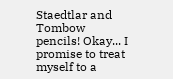Staedtlar and Tombow pencils! Okay... I promise to treat myself to a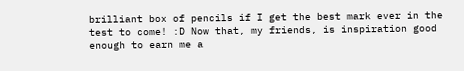brilliant box of pencils if I get the best mark ever in the test to come! :D Now that, my friends, is inspiration good enough to earn me a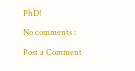PhD!

No comments :

Post a Comment